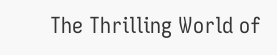The Thrilling World of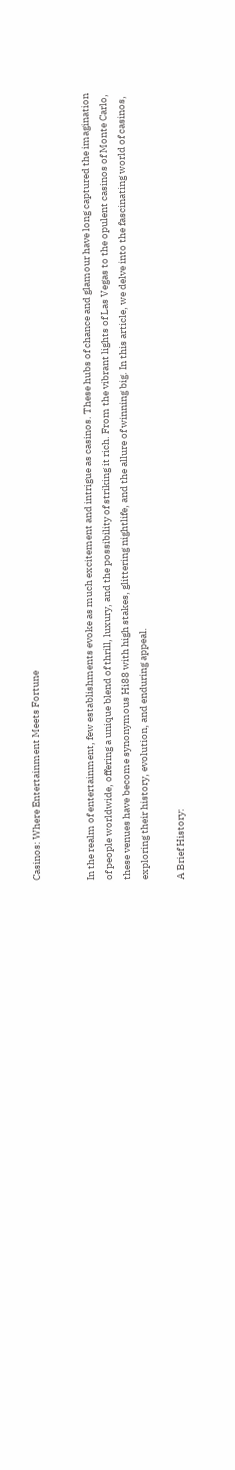Casinos: Where Entertainment Meets Fortune


In the realm of entertainment, few establishments evoke as much excitement and intrigue as casinos. These hubs of chance and glamour have long captured the imagination of people worldwide, offering a unique blend of thrill, luxury, and the possibility of striking it rich. From the vibrant lights of Las Vegas to the opulent casinos of Monte Carlo, these venues have become synonymous Hi88 with high stakes, glittering nightlife, and the allure of winning big. In this article, we delve into the fascinating world of casinos, exploring their history, evolution, and enduring appeal.

A Brief History: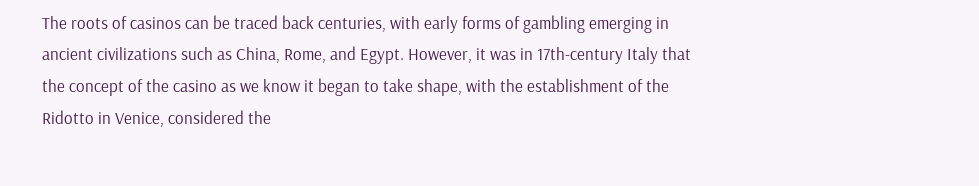The roots of casinos can be traced back centuries, with early forms of gambling emerging in ancient civilizations such as China, Rome, and Egypt. However, it was in 17th-century Italy that the concept of the casino as we know it began to take shape, with the establishment of the Ridotto in Venice, considered the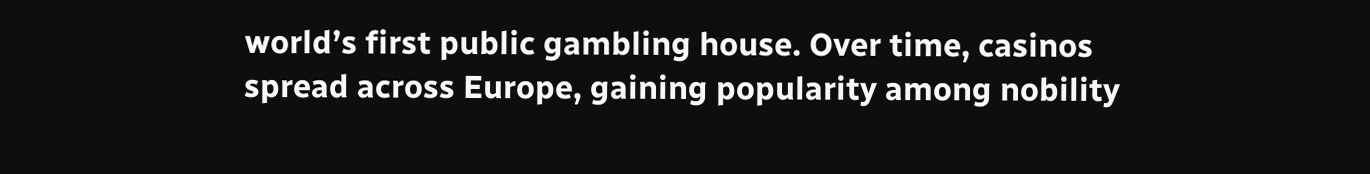world’s first public gambling house. Over time, casinos spread across Europe, gaining popularity among nobility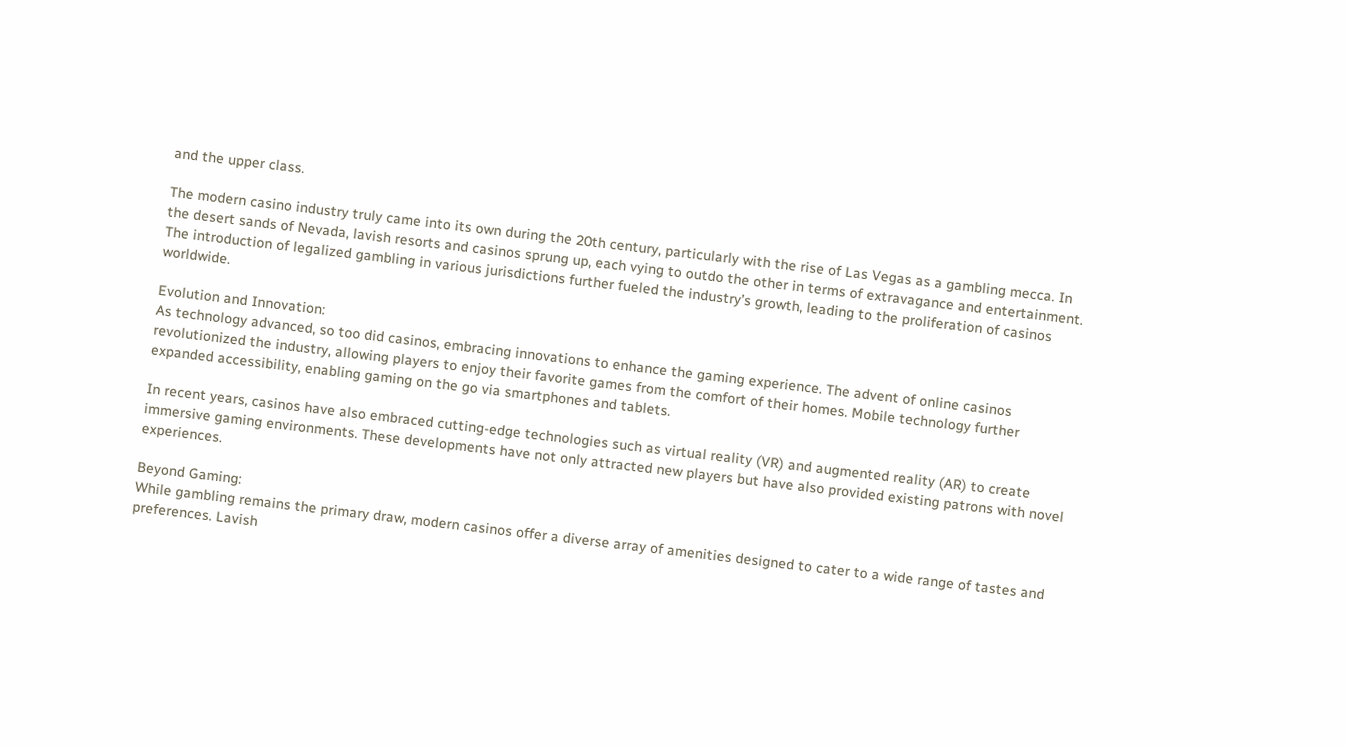and the upper class.

The modern casino industry truly came into its own during the 20th century, particularly with the rise of Las Vegas as a gambling mecca. In the desert sands of Nevada, lavish resorts and casinos sprung up, each vying to outdo the other in terms of extravagance and entertainment. The introduction of legalized gambling in various jurisdictions further fueled the industry’s growth, leading to the proliferation of casinos worldwide.

Evolution and Innovation:
As technology advanced, so too did casinos, embracing innovations to enhance the gaming experience. The advent of online casinos revolutionized the industry, allowing players to enjoy their favorite games from the comfort of their homes. Mobile technology further expanded accessibility, enabling gaming on the go via smartphones and tablets.

In recent years, casinos have also embraced cutting-edge technologies such as virtual reality (VR) and augmented reality (AR) to create immersive gaming environments. These developments have not only attracted new players but have also provided existing patrons with novel experiences.

Beyond Gaming:
While gambling remains the primary draw, modern casinos offer a diverse array of amenities designed to cater to a wide range of tastes and preferences. Lavish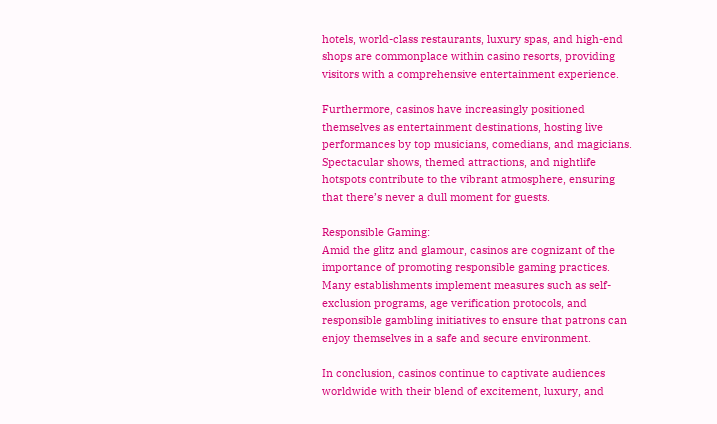hotels, world-class restaurants, luxury spas, and high-end shops are commonplace within casino resorts, providing visitors with a comprehensive entertainment experience.

Furthermore, casinos have increasingly positioned themselves as entertainment destinations, hosting live performances by top musicians, comedians, and magicians. Spectacular shows, themed attractions, and nightlife hotspots contribute to the vibrant atmosphere, ensuring that there’s never a dull moment for guests.

Responsible Gaming:
Amid the glitz and glamour, casinos are cognizant of the importance of promoting responsible gaming practices. Many establishments implement measures such as self-exclusion programs, age verification protocols, and responsible gambling initiatives to ensure that patrons can enjoy themselves in a safe and secure environment.

In conclusion, casinos continue to captivate audiences worldwide with their blend of excitement, luxury, and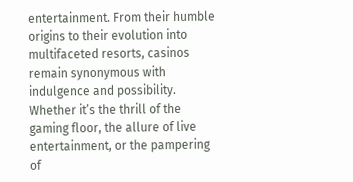entertainment. From their humble origins to their evolution into multifaceted resorts, casinos remain synonymous with indulgence and possibility. Whether it’s the thrill of the gaming floor, the allure of live entertainment, or the pampering of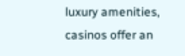luxury amenities, casinos offer an